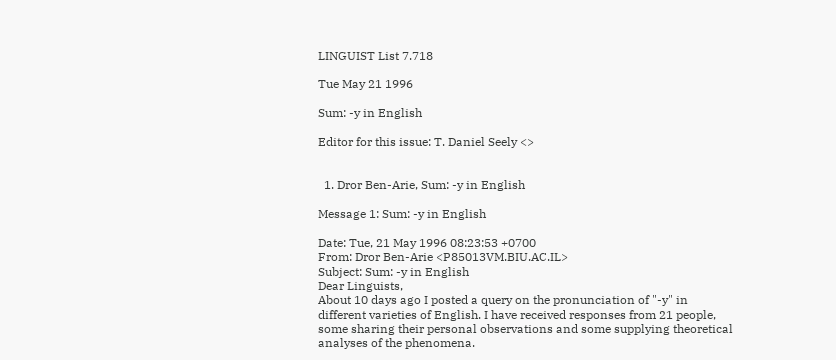LINGUIST List 7.718

Tue May 21 1996

Sum: -y in English

Editor for this issue: T. Daniel Seely <>


  1. Dror Ben-Arie, Sum: -y in English

Message 1: Sum: -y in English

Date: Tue, 21 May 1996 08:23:53 +0700
From: Dror Ben-Arie <P85013VM.BIU.AC.IL>
Subject: Sum: -y in English
Dear Linguists,
About 10 days ago I posted a query on the pronunciation of "-y" in
different varieties of English. I have received responses from 21 people,
some sharing their personal observations and some supplying theoretical
analyses of the phenomena.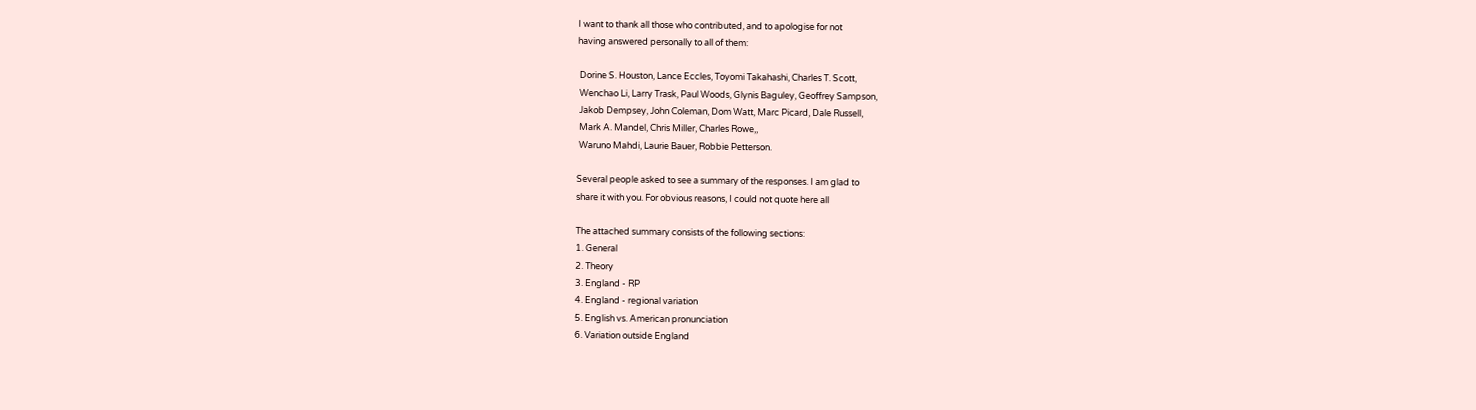I want to thank all those who contributed, and to apologise for not
having answered personally to all of them:

 Dorine S. Houston, Lance Eccles, Toyomi Takahashi, Charles T. Scott,
 Wenchao Li, Larry Trask, Paul Woods, Glynis Baguley, Geoffrey Sampson,
 Jakob Dempsey, John Coleman, Dom Watt, Marc Picard, Dale Russell,
 Mark A. Mandel, Chris Miller, Charles Rowe,,
 Waruno Mahdi, Laurie Bauer, Robbie Petterson.

Several people asked to see a summary of the responses. I am glad to
share it with you. For obvious reasons, I could not quote here all

The attached summary consists of the following sections:
1. General
2. Theory
3. England - RP
4. England - regional variation
5. English vs. American pronunciation
6. Variation outside England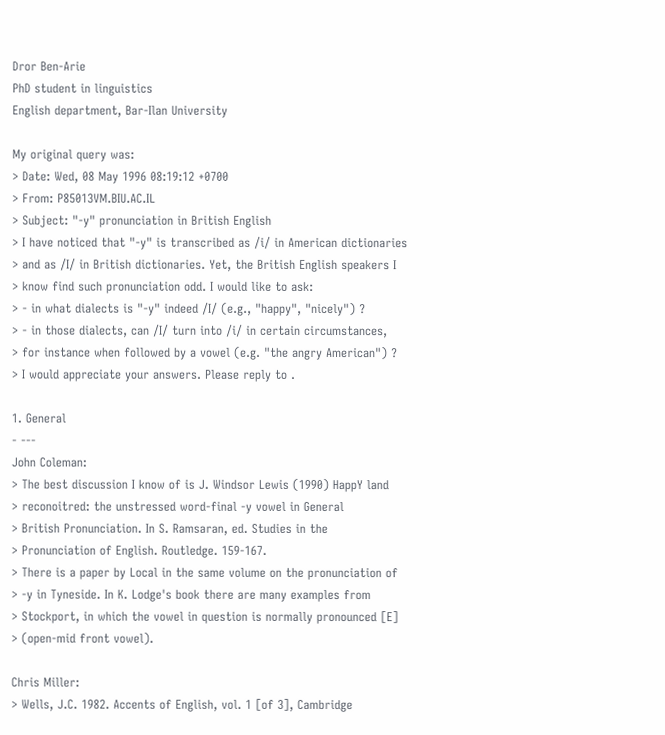Dror Ben-Arie
PhD student in linguistics
English department, Bar-Ilan University

My original query was:
> Date: Wed, 08 May 1996 08:19:12 +0700
> From: P85013VM.BIU.AC.IL
> Subject: "-y" pronunciation in British English
> I have noticed that "-y" is transcribed as /i/ in American dictionaries
> and as /I/ in British dictionaries. Yet, the British English speakers I
> know find such pronunciation odd. I would like to ask:
> - in what dialects is "-y" indeed /I/ (e.g., "happy", "nicely") ?
> - in those dialects, can /I/ turn into /i/ in certain circumstances,
> for instance when followed by a vowel (e.g. "the angry American") ?
> I would appreciate your answers. Please reply to .

1. General
- ---
John Coleman:
> The best discussion I know of is J. Windsor Lewis (1990) HappY land
> reconoitred: the unstressed word-final -y vowel in General
> British Pronunciation. In S. Ramsaran, ed. Studies in the
> Pronunciation of English. Routledge. 159-167.
> There is a paper by Local in the same volume on the pronunciation of
> -y in Tyneside. In K. Lodge's book there are many examples from
> Stockport, in which the vowel in question is normally pronounced [E]
> (open-mid front vowel).

Chris Miller:
> Wells, J.C. 1982. Accents of English, vol. 1 [of 3], Cambridge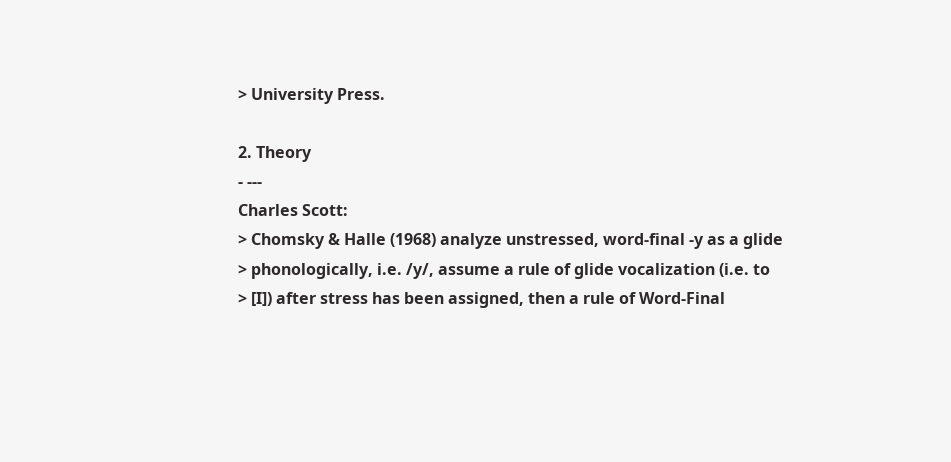> University Press.

2. Theory
- ---
Charles Scott:
> Chomsky & Halle (1968) analyze unstressed, word-final -y as a glide
> phonologically, i.e. /y/, assume a rule of glide vocalization (i.e. to
> [I]) after stress has been assigned, then a rule of Word-Final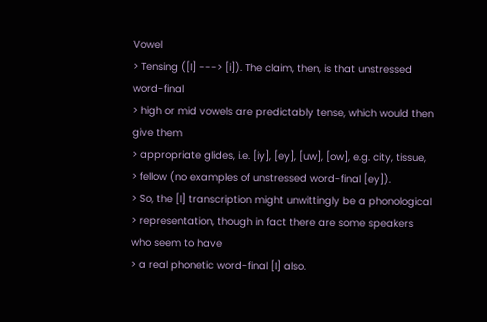Vowel
> Tensing ([I] ---> [i]). The claim, then, is that unstressed word-final
> high or mid vowels are predictably tense, which would then give them
> appropriate glides, i.e. [iy], [ey], [uw], [ow], e.g. city, tissue,
> fellow (no examples of unstressed word-final [ey]).
> So, the [I] transcription might unwittingly be a phonological
> representation, though in fact there are some speakers who seem to have
> a real phonetic word-final [I] also.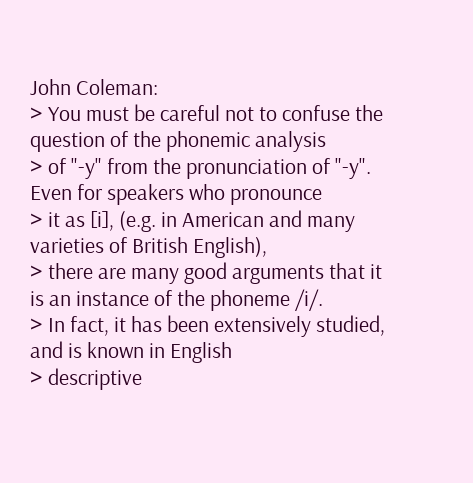John Coleman:
> You must be careful not to confuse the question of the phonemic analysis
> of "-y" from the pronunciation of "-y". Even for speakers who pronounce
> it as [i], (e.g. in American and many varieties of British English),
> there are many good arguments that it is an instance of the phoneme /i/.
> In fact, it has been extensively studied, and is known in English
> descriptive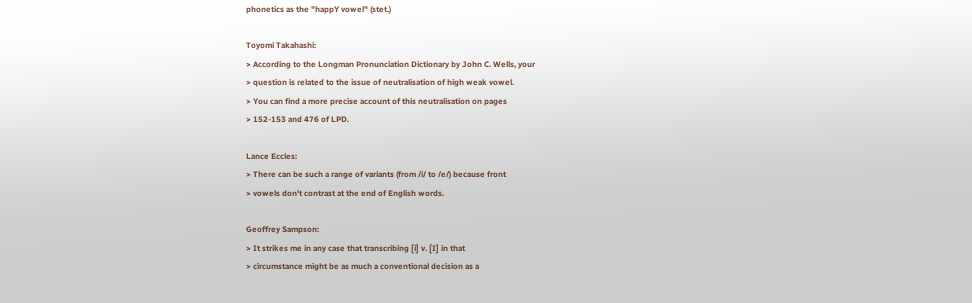phonetics as the "happY vowel" (stet.)

Toyomi Takahashi:
> According to the Longman Pronunciation Dictionary by John C. Wells, your
> question is related to the issue of neutralisation of high weak vowel.
> You can find a more precise account of this neutralisation on pages
> 152-153 and 476 of LPD.

Lance Eccles:
> There can be such a range of variants (from /i/ to /e/) because front
> vowels don't contrast at the end of English words.

Geoffrey Sampson:
> It strikes me in any case that transcribing [i] v. [I] in that
> circumstance might be as much a conventional decision as a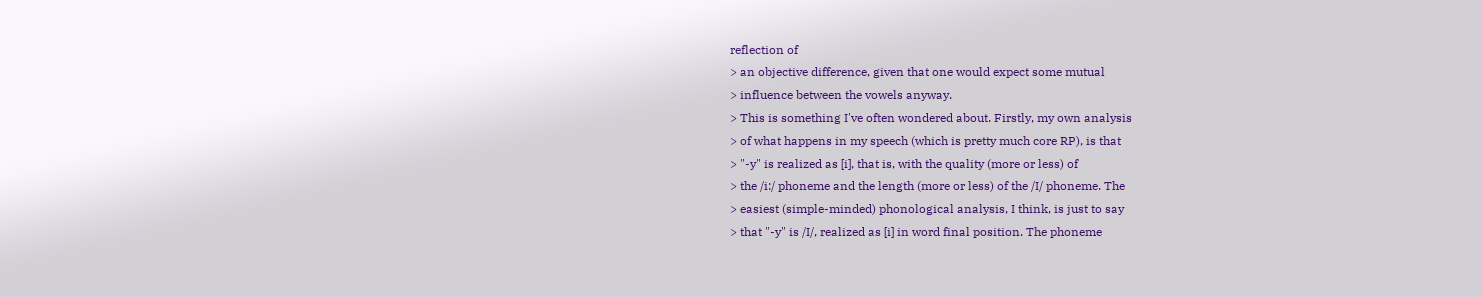reflection of
> an objective difference, given that one would expect some mutual
> influence between the vowels anyway.
> This is something I've often wondered about. Firstly, my own analysis
> of what happens in my speech (which is pretty much core RP), is that
> "-y" is realized as [i], that is, with the quality (more or less) of
> the /i:/ phoneme and the length (more or less) of the /I/ phoneme. The
> easiest (simple-minded) phonological analysis, I think, is just to say
> that "-y" is /I/, realized as [i] in word final position. The phoneme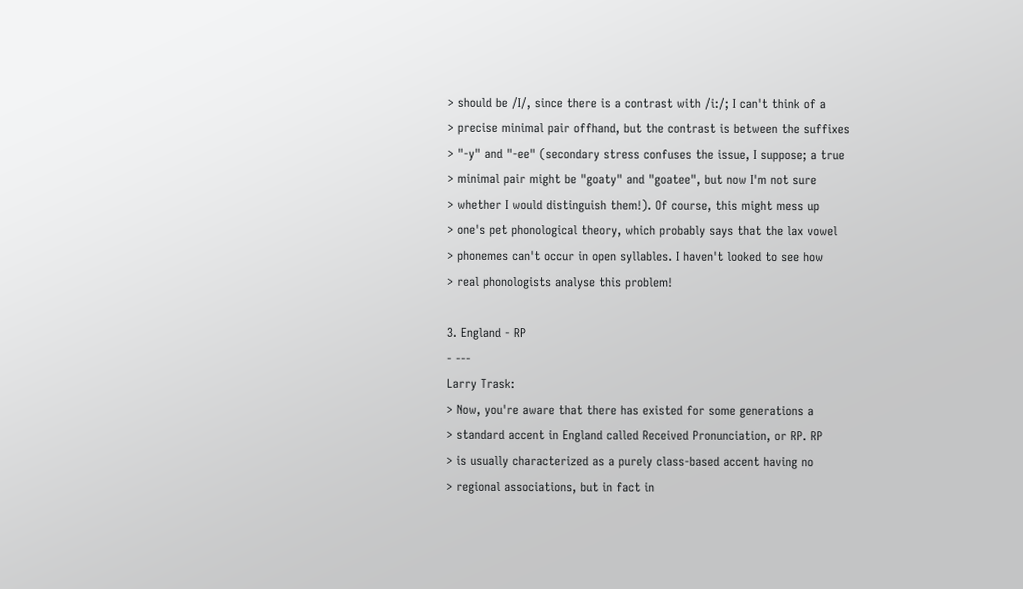> should be /I/, since there is a contrast with /i:/; I can't think of a
> precise minimal pair offhand, but the contrast is between the suffixes
> "-y" and "-ee" (secondary stress confuses the issue, I suppose; a true
> minimal pair might be "goaty" and "goatee", but now I'm not sure
> whether I would distinguish them!). Of course, this might mess up
> one's pet phonological theory, which probably says that the lax vowel
> phonemes can't occur in open syllables. I haven't looked to see how
> real phonologists analyse this problem!

3. England - RP
- ---
Larry Trask:
> Now, you're aware that there has existed for some generations a
> standard accent in England called Received Pronunciation, or RP. RP
> is usually characterized as a purely class-based accent having no
> regional associations, but in fact in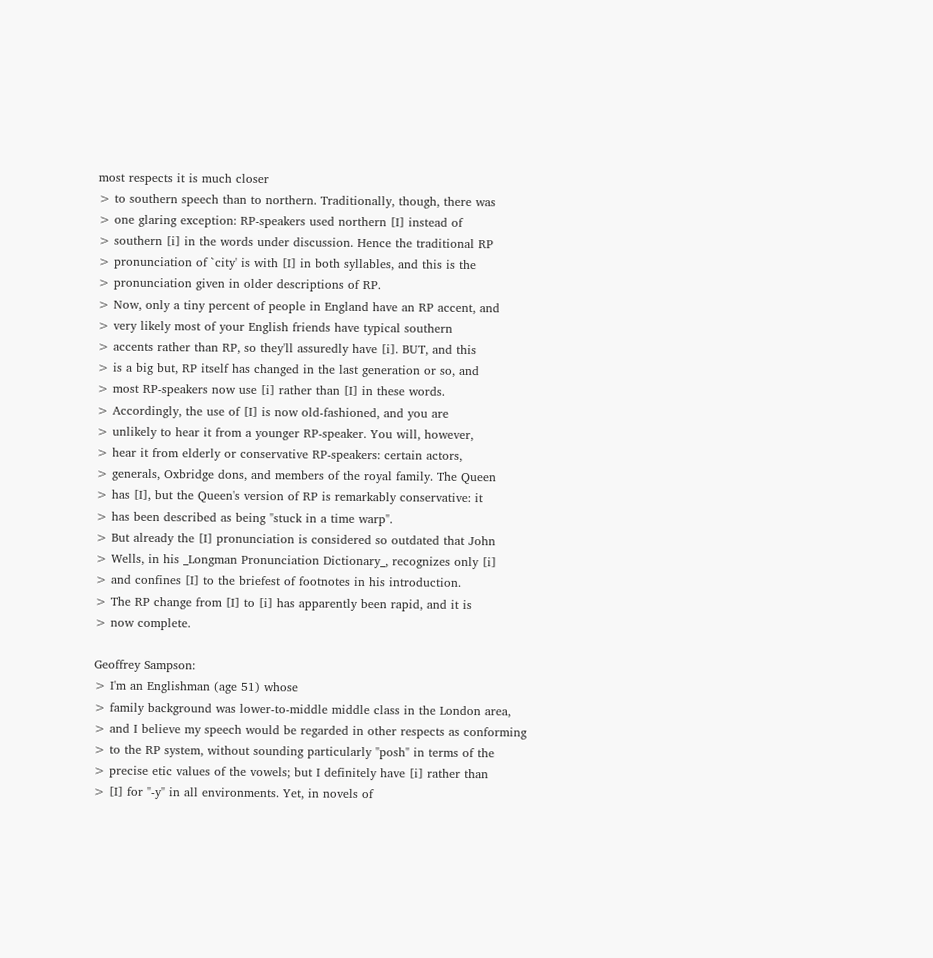most respects it is much closer
> to southern speech than to northern. Traditionally, though, there was
> one glaring exception: RP-speakers used northern [I] instead of
> southern [i] in the words under discussion. Hence the traditional RP
> pronunciation of `city' is with [I] in both syllables, and this is the
> pronunciation given in older descriptions of RP.
> Now, only a tiny percent of people in England have an RP accent, and
> very likely most of your English friends have typical southern
> accents rather than RP, so they'll assuredly have [i]. BUT, and this
> is a big but, RP itself has changed in the last generation or so, and
> most RP-speakers now use [i] rather than [I] in these words.
> Accordingly, the use of [I] is now old-fashioned, and you are
> unlikely to hear it from a younger RP-speaker. You will, however,
> hear it from elderly or conservative RP-speakers: certain actors,
> generals, Oxbridge dons, and members of the royal family. The Queen
> has [I], but the Queen's version of RP is remarkably conservative: it
> has been described as being "stuck in a time warp".
> But already the [I] pronunciation is considered so outdated that John
> Wells, in his _Longman Pronunciation Dictionary_, recognizes only [i]
> and confines [I] to the briefest of footnotes in his introduction.
> The RP change from [I] to [i] has apparently been rapid, and it is
> now complete.

Geoffrey Sampson:
> I'm an Englishman (age 51) whose
> family background was lower-to-middle middle class in the London area,
> and I believe my speech would be regarded in other respects as conforming
> to the RP system, without sounding particularly "posh" in terms of the
> precise etic values of the vowels; but I definitely have [i] rather than
> [I] for "-y" in all environments. Yet, in novels of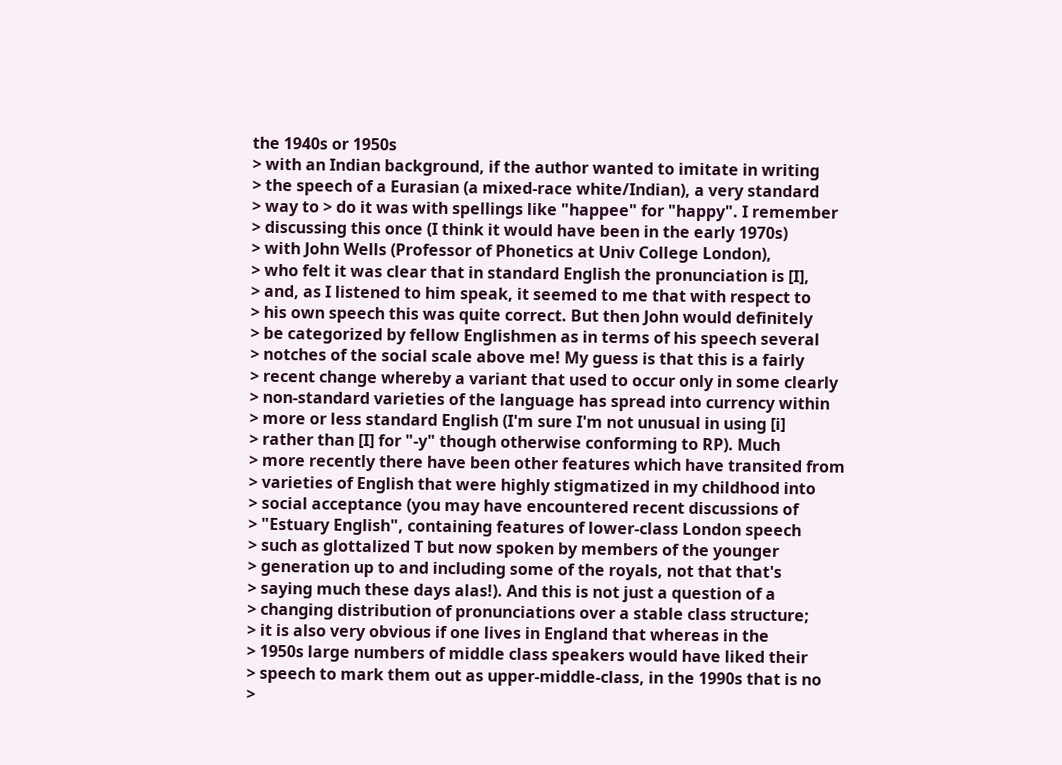the 1940s or 1950s
> with an Indian background, if the author wanted to imitate in writing
> the speech of a Eurasian (a mixed-race white/Indian), a very standard
> way to > do it was with spellings like "happee" for "happy". I remember
> discussing this once (I think it would have been in the early 1970s)
> with John Wells (Professor of Phonetics at Univ College London),
> who felt it was clear that in standard English the pronunciation is [I],
> and, as I listened to him speak, it seemed to me that with respect to
> his own speech this was quite correct. But then John would definitely
> be categorized by fellow Englishmen as in terms of his speech several
> notches of the social scale above me! My guess is that this is a fairly
> recent change whereby a variant that used to occur only in some clearly
> non-standard varieties of the language has spread into currency within
> more or less standard English (I'm sure I'm not unusual in using [i]
> rather than [I] for "-y" though otherwise conforming to RP). Much
> more recently there have been other features which have transited from
> varieties of English that were highly stigmatized in my childhood into
> social acceptance (you may have encountered recent discussions of
> "Estuary English", containing features of lower-class London speech
> such as glottalized T but now spoken by members of the younger
> generation up to and including some of the royals, not that that's
> saying much these days alas!). And this is not just a question of a
> changing distribution of pronunciations over a stable class structure;
> it is also very obvious if one lives in England that whereas in the
> 1950s large numbers of middle class speakers would have liked their
> speech to mark them out as upper-middle-class, in the 1990s that is no
>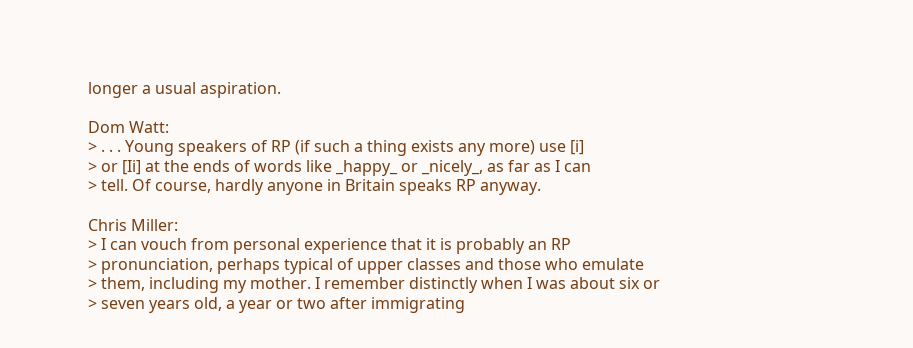longer a usual aspiration.

Dom Watt:
> . . . Young speakers of RP (if such a thing exists any more) use [i]
> or [Ii] at the ends of words like _happy_ or _nicely_, as far as I can
> tell. Of course, hardly anyone in Britain speaks RP anyway.

Chris Miller:
> I can vouch from personal experience that it is probably an RP
> pronunciation, perhaps typical of upper classes and those who emulate
> them, including my mother. I remember distinctly when I was about six or
> seven years old, a year or two after immigrating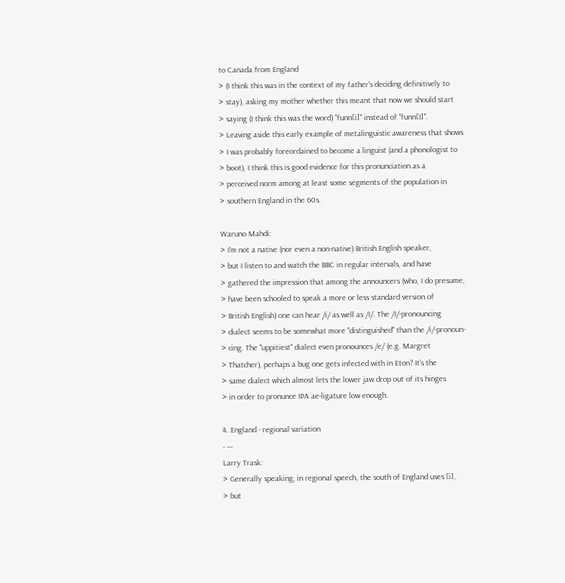to Canada from England
> (I think this was in the context of my father's deciding definitively to
> stay), asking my mother whether this meant that now we should start
> saying (I think this was the word) "funn[i]" instead of "funn[I]".
> Leaving aside this early example of metalinguistic awareness that shows
> I was probably foreordained to become a linguist (and a phonologist to
> boot), I think this is good evidence for this pronunciation as a
> perceived norm among at least some segments of the population in
> southern England in the 60s.

Waruno Mahdi:
> I'm not a native (nor even a non-native) British English speaker,
> but I listen to and watch the BBC in regular intervals, and have
> gathered the impression that among the announcers (who, I do presume,
> have been schooled to speak a more or less standard version of
> British English) one can hear /i/ as well as /I/. The /I/-pronouncing
> dialect seems to be somewhat more "distinguished" than the /i/-pronoun-
> cing. The "uppitiest" dialect even pronounces /e/ (e.g. Margret
> Thatcher), perhaps a bug one gets infected with in Eton? It's the
> same dialect which almost lets the lower jaw drop out of its hinges
> in order to pronunce IPA ae-ligature low enough.

4. England - regional variation
- ---
Larry Trask:
> Generally speaking, in regional speech, the south of England uses [i],
> but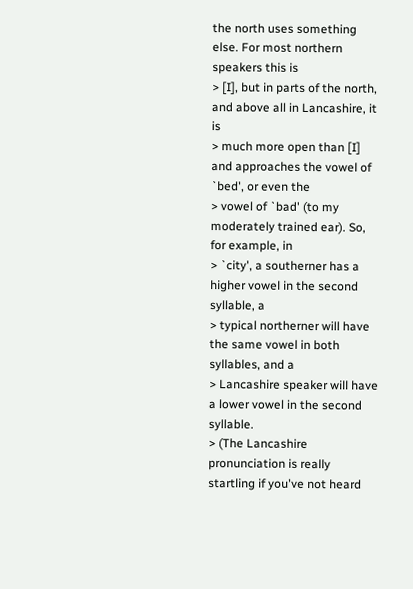the north uses something else. For most northern speakers this is
> [I], but in parts of the north, and above all in Lancashire, it is
> much more open than [I] and approaches the vowel of `bed', or even the
> vowel of `bad' (to my moderately trained ear). So, for example, in
> `city', a southerner has a higher vowel in the second syllable, a
> typical northerner will have the same vowel in both syllables, and a
> Lancashire speaker will have a lower vowel in the second syllable.
> (The Lancashire pronunciation is really startling if you've not heard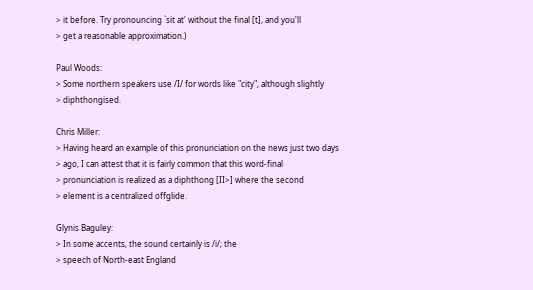> it before. Try pronouncing `sit at' without the final [t], and you'll
> get a reasonable approximation.)

Paul Woods:
> Some northern speakers use /I/ for words like "city", although slightly
> diphthongised.

Chris Miller:
> Having heard an example of this pronunciation on the news just two days
> ago, I can attest that it is fairly common that this word-final
> pronunciation is realized as a diphthong [II>] where the second
> element is a centralized offglide.

Glynis Baguley:
> In some accents, the sound certainly is /i/; the
> speech of North-east England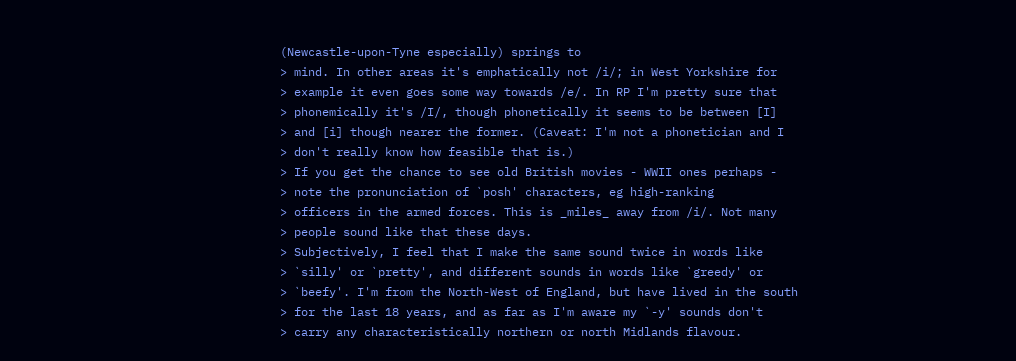(Newcastle-upon-Tyne especially) springs to
> mind. In other areas it's emphatically not /i/; in West Yorkshire for
> example it even goes some way towards /e/. In RP I'm pretty sure that
> phonemically it's /I/, though phonetically it seems to be between [I]
> and [i] though nearer the former. (Caveat: I'm not a phonetician and I
> don't really know how feasible that is.)
> If you get the chance to see old British movies - WWII ones perhaps -
> note the pronunciation of `posh' characters, eg high-ranking
> officers in the armed forces. This is _miles_ away from /i/. Not many
> people sound like that these days.
> Subjectively, I feel that I make the same sound twice in words like
> `silly' or `pretty', and different sounds in words like `greedy' or
> `beefy'. I'm from the North-West of England, but have lived in the south
> for the last 18 years, and as far as I'm aware my `-y' sounds don't
> carry any characteristically northern or north Midlands flavour.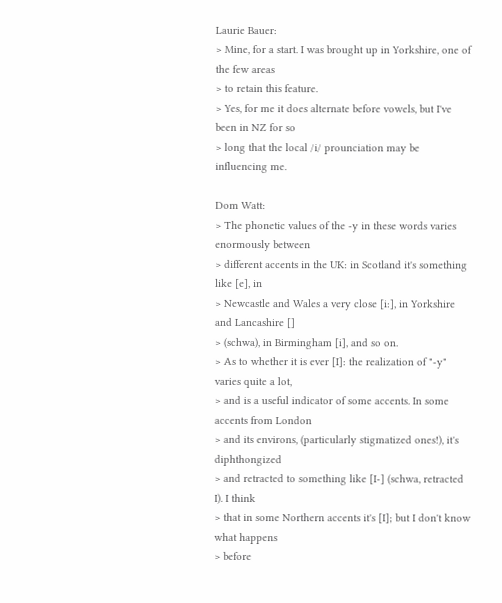Laurie Bauer:
> Mine, for a start. I was brought up in Yorkshire, one of the few areas
> to retain this feature.
> Yes, for me it does alternate before vowels, but I've been in NZ for so
> long that the local /i/ prounciation may be influencing me.

Dom Watt:
> The phonetic values of the -y in these words varies enormously between
> different accents in the UK: in Scotland it's something like [e], in
> Newcastle and Wales a very close [i:], in Yorkshire and Lancashire []
> (schwa), in Birmingham [i], and so on.
> As to whether it is ever [I]: the realization of "-y" varies quite a lot,
> and is a useful indicator of some accents. In some accents from London
> and its environs, (particularly stigmatized ones!), it's diphthongized
> and retracted to something like [I-] (schwa, retracted I). I think
> that in some Northern accents it's [I]; but I don't know what happens
> before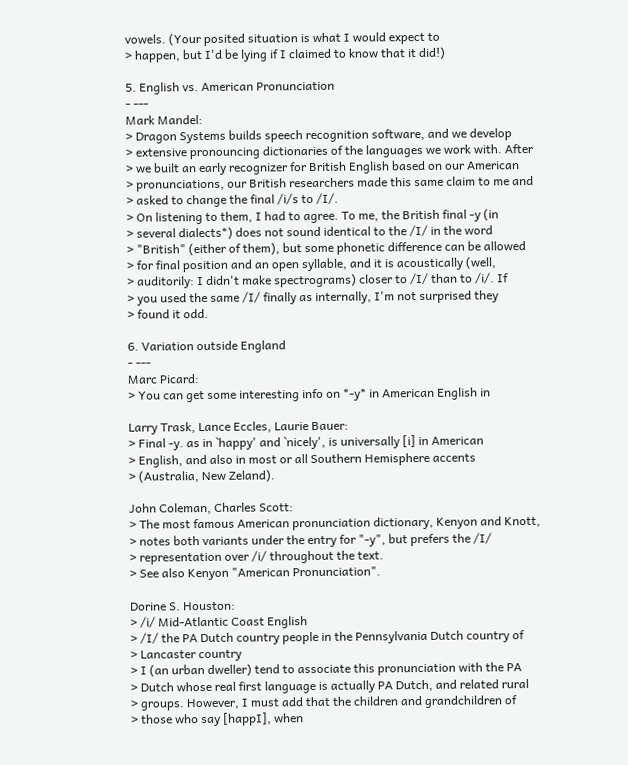vowels. (Your posited situation is what I would expect to
> happen, but I'd be lying if I claimed to know that it did!)

5. English vs. American Pronunciation
- ---
Mark Mandel:
> Dragon Systems builds speech recognition software, and we develop
> extensive pronouncing dictionaries of the languages we work with. After
> we built an early recognizer for British English based on our American
> pronunciations, our British researchers made this same claim to me and
> asked to change the final /i/s to /I/.
> On listening to them, I had to agree. To me, the British final -y (in
> several dialects*) does not sound identical to the /I/ in the word
> "British" (either of them), but some phonetic difference can be allowed
> for final position and an open syllable, and it is acoustically (well,
> auditorily: I didn't make spectrograms) closer to /I/ than to /i/. If
> you used the same /I/ finally as internally, I'm not surprised they
> found it odd.

6. Variation outside England
- ---
Marc Picard:
> You can get some interesting info on *-y* in American English in

Larry Trask, Lance Eccles, Laurie Bauer:
> Final -y. as in `happy' and `nicely', is universally [i] in American
> English, and also in most or all Southern Hemisphere accents
> (Australia, New Zeland).

John Coleman, Charles Scott:
> The most famous American pronunciation dictionary, Kenyon and Knott,
> notes both variants under the entry for "-y", but prefers the /I/
> representation over /i/ throughout the text.
> See also Kenyon "American Pronunciation".

Dorine S. Houston:
> /i/ Mid-Atlantic Coast English
> /I/ the PA Dutch country people in the Pennsylvania Dutch country of
> Lancaster country
> I (an urban dweller) tend to associate this pronunciation with the PA
> Dutch whose real first language is actually PA Dutch, and related rural
> groups. However, I must add that the children and grandchildren of
> those who say [happI], when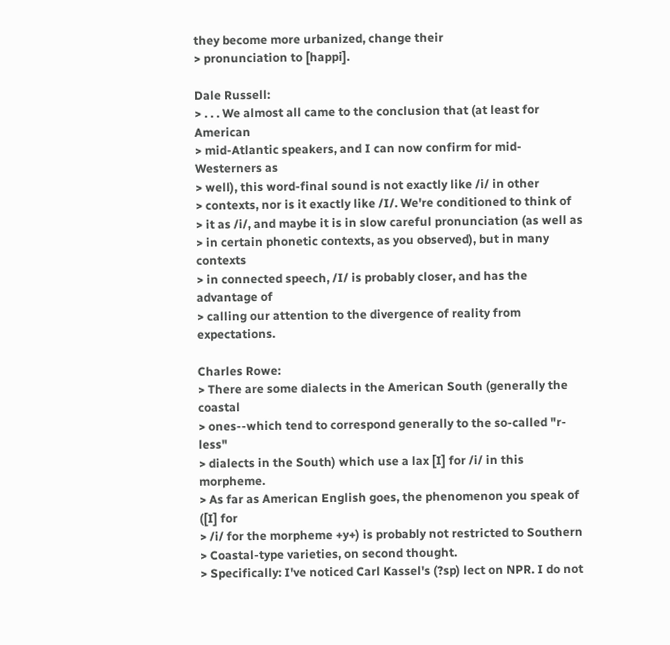they become more urbanized, change their
> pronunciation to [happi].

Dale Russell:
> . . . We almost all came to the conclusion that (at least for American
> mid-Atlantic speakers, and I can now confirm for mid-Westerners as
> well), this word-final sound is not exactly like /i/ in other
> contexts, nor is it exactly like /I/. We're conditioned to think of
> it as /i/, and maybe it is in slow careful pronunciation (as well as
> in certain phonetic contexts, as you observed), but in many contexts
> in connected speech, /I/ is probably closer, and has the advantage of
> calling our attention to the divergence of reality from expectations.

Charles Rowe:
> There are some dialects in the American South (generally the coastal
> ones--which tend to correspond generally to the so-called "r-less"
> dialects in the South) which use a lax [I] for /i/ in this morpheme.
> As far as American English goes, the phenomenon you speak of ([I] for
> /i/ for the morpheme +y+) is probably not restricted to Southern
> Coastal-type varieties, on second thought.
> Specifically: I've noticed Carl Kassel's (?sp) lect on NPR. I do not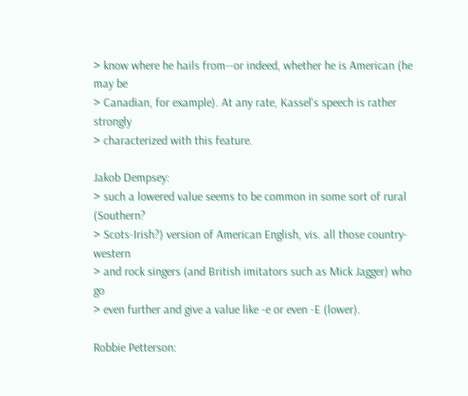> know where he hails from--or indeed, whether he is American (he may be
> Canadian, for example). At any rate, Kassel's speech is rather strongly
> characterized with this feature.

Jakob Dempsey:
> such a lowered value seems to be common in some sort of rural (Southern?
> Scots-Irish?) version of American English, vis. all those country-western
> and rock singers (and British imitators such as Mick Jagger) who go
> even further and give a value like -e or even -E (lower).

Robbie Petterson: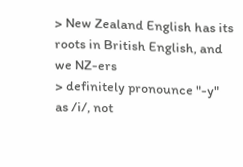> New Zealand English has its roots in British English, and we NZ-ers
> definitely pronounce "-y" as /i/, not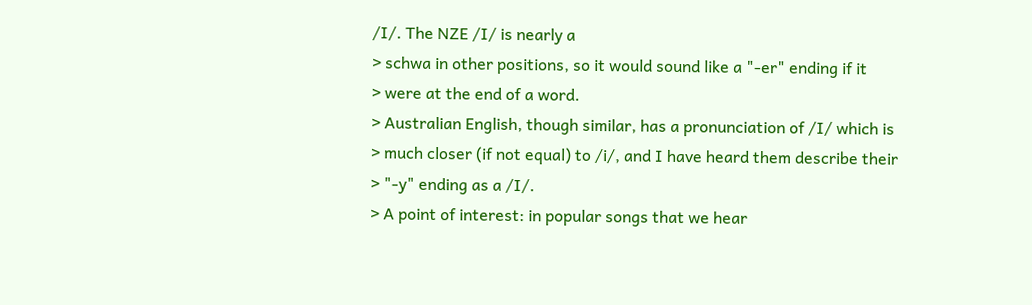/I/. The NZE /I/ is nearly a
> schwa in other positions, so it would sound like a "-er" ending if it
> were at the end of a word.
> Australian English, though similar, has a pronunciation of /I/ which is
> much closer (if not equal) to /i/, and I have heard them describe their
> "-y" ending as a /I/.
> A point of interest: in popular songs that we hear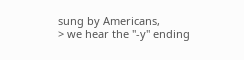sung by Americans,
> we hear the "-y" ending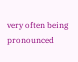very often being pronounced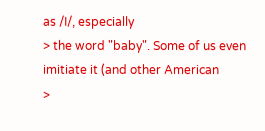as /I/, especially
> the word "baby". Some of us even imitiate it (and other American
>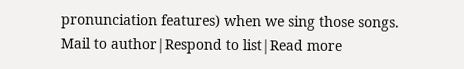pronunciation features) when we sing those songs.
Mail to author|Respond to list|Read more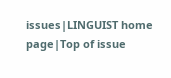issues|LINGUIST home page|Top of issue